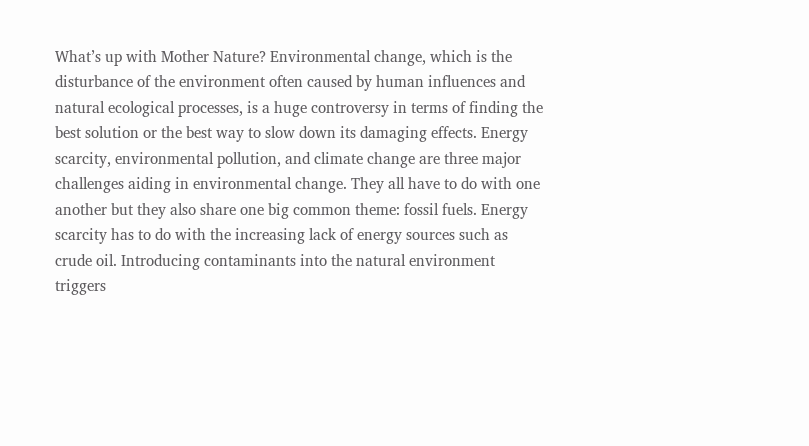What’s up with Mother Nature? Environmental change, which is the disturbance of the environment often caused by human influences and natural ecological processes, is a huge controversy in terms of finding the best solution or the best way to slow down its damaging effects. Energy scarcity, environmental pollution, and climate change are three major challenges aiding in environmental change. They all have to do with one another but they also share one big common theme: fossil fuels. Energy scarcity has to do with the increasing lack of energy sources such as crude oil. Introducing contaminants into the natural environment triggers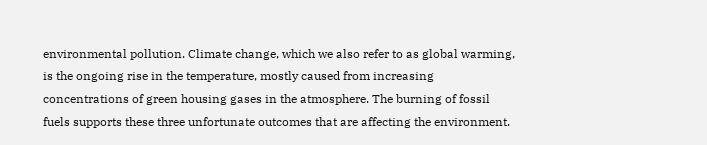environmental pollution. Climate change, which we also refer to as global warming, is the ongoing rise in the temperature, mostly caused from increasing concentrations of green housing gases in the atmosphere. The burning of fossil fuels supports these three unfortunate outcomes that are affecting the environment.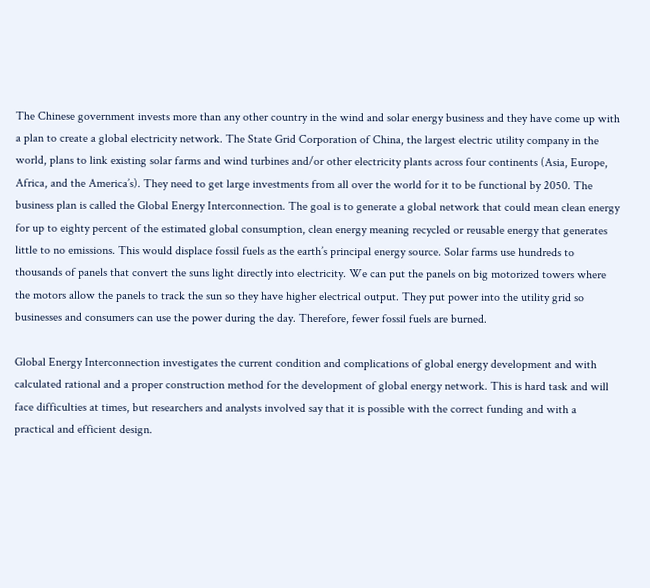The Chinese government invests more than any other country in the wind and solar energy business and they have come up with a plan to create a global electricity network. The State Grid Corporation of China, the largest electric utility company in the world, plans to link existing solar farms and wind turbines and/or other electricity plants across four continents (Asia, Europe, Africa, and the America’s). They need to get large investments from all over the world for it to be functional by 2050. The business plan is called the Global Energy Interconnection. The goal is to generate a global network that could mean clean energy for up to eighty percent of the estimated global consumption, clean energy meaning recycled or reusable energy that generates little to no emissions. This would displace fossil fuels as the earth’s principal energy source. Solar farms use hundreds to thousands of panels that convert the suns light directly into electricity. We can put the panels on big motorized towers where the motors allow the panels to track the sun so they have higher electrical output. They put power into the utility grid so businesses and consumers can use the power during the day. Therefore, fewer fossil fuels are burned.

Global Energy Interconnection investigates the current condition and complications of global energy development and with calculated rational and a proper construction method for the development of global energy network. This is hard task and will face difficulties at times, but researchers and analysts involved say that it is possible with the correct funding and with a practical and efficient design.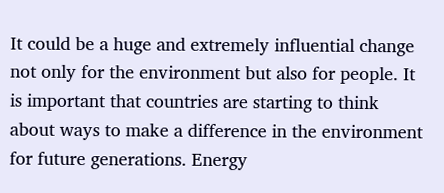It could be a huge and extremely influential change not only for the environment but also for people. It is important that countries are starting to think about ways to make a difference in the environment for future generations. Energy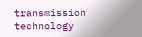transmission technology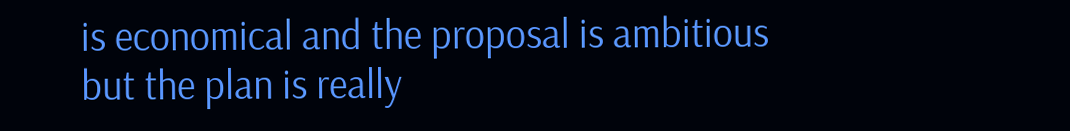is economical and the proposal is ambitious but the plan is really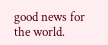good news for the world.